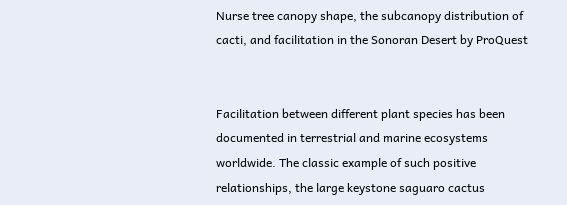Nurse tree canopy shape, the subcanopy distribution of cacti, and facilitation in the Sonoran Desert by ProQuest


Facilitation between different plant species has been documented in terrestrial and marine ecosystems worldwide. The classic example of such positive relationships, the large keystone saguaro cactus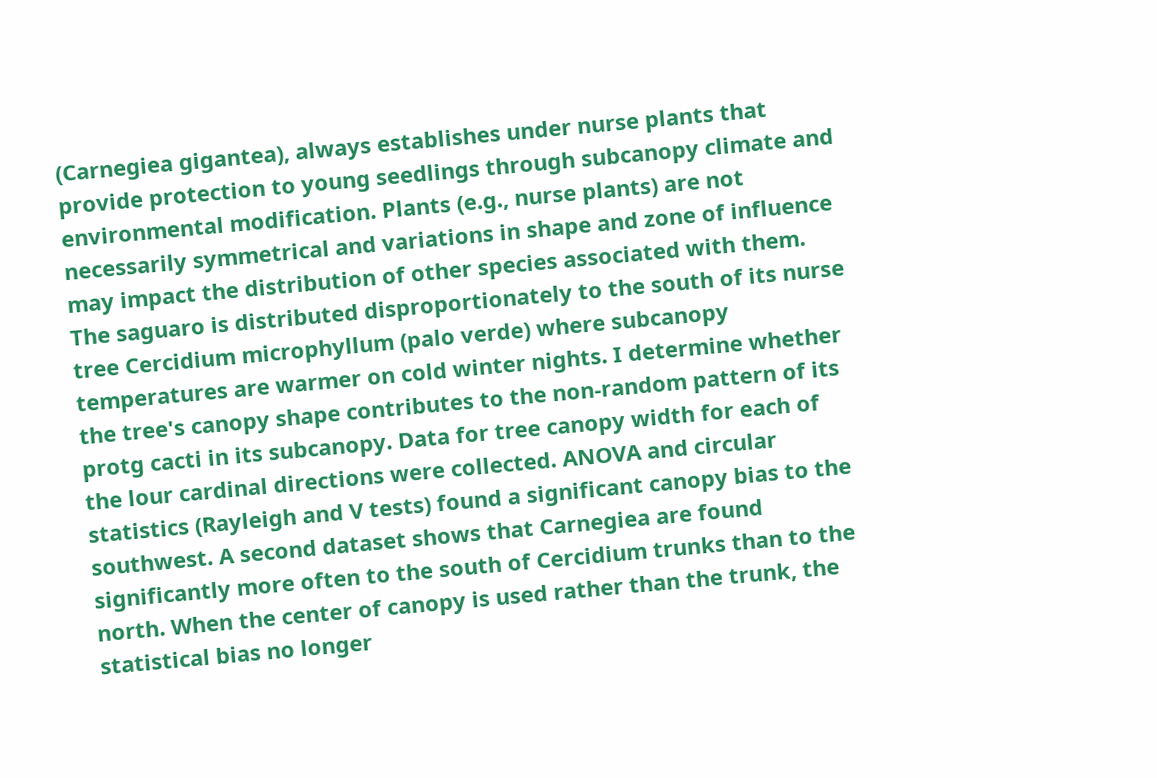(Carnegiea gigantea), always establishes under nurse plants that provide protection to young seedlings through subcanopy climate and environmental modification. Plants (e.g., nurse plants) are not necessarily symmetrical and variations in shape and zone of influence may impact the distribution of other species associated with them. The saguaro is distributed disproportionately to the south of its nurse tree Cercidium microphyllum (palo verde) where subcanopy temperatures are warmer on cold winter nights. I determine whether the tree's canopy shape contributes to the non-random pattern of its protg cacti in its subcanopy. Data for tree canopy width for each of the lour cardinal directions were collected. ANOVA and circular statistics (Rayleigh and V tests) found a significant canopy bias to the southwest. A second dataset shows that Carnegiea are found significantly more often to the south of Cercidium trunks than to the north. When the center of canopy is used rather than the trunk, the statistical bias no longer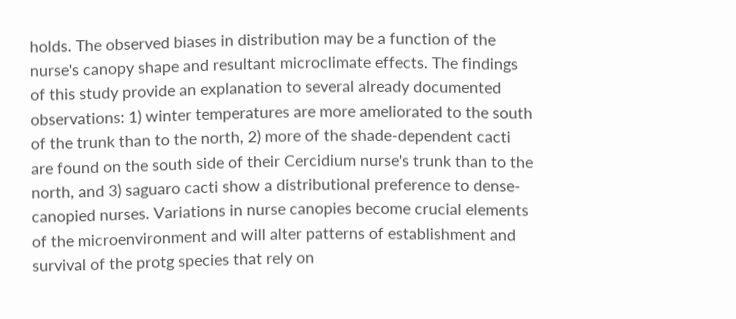holds. The observed biases in distribution may be a function of the nurse's canopy shape and resultant microclimate effects. The findings of this study provide an explanation to several already documented observations: 1) winter temperatures are more ameliorated to the south of the trunk than to the north, 2) more of the shade-dependent cacti are found on the south side of their Cercidium nurse's trunk than to the north, and 3) saguaro cacti show a distributional preference to dense-canopied nurses. Variations in nurse canopies become crucial elements of the microenvironment and will alter patterns of establishment and survival of the protg species that rely on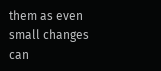them as even small changes can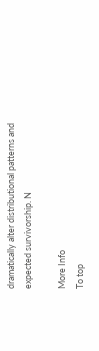dramatically alter distributional patterns and expected survivorship. N

More Info
To top